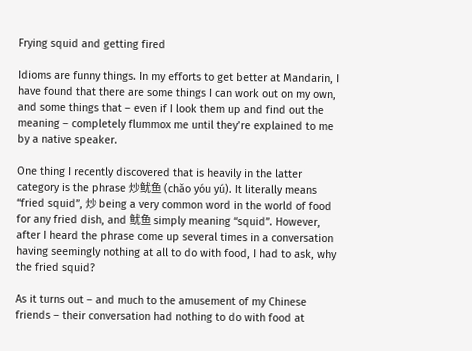Frying squid and getting fired

Idioms are funny things. In my efforts to get better at Mandarin, I have found that there are some things I can work out on my own, and some things that – even if I look them up and find out the meaning – completely flummox me until they’re explained to me by a native speaker.

One thing I recently discovered that is heavily in the latter category is the phrase 炒鱿鱼 (chǎo yóu yú). It literally means “fried squid”, 炒 being a very common word in the world of food for any fried dish, and 鱿鱼 simply meaning “squid”. However, after I heard the phrase come up several times in a conversation having seemingly nothing at all to do with food, I had to ask, why the fried squid?

As it turns out – and much to the amusement of my Chinese friends – their conversation had nothing to do with food at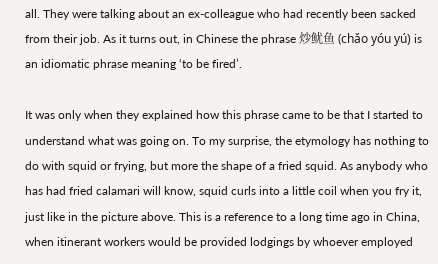all. They were talking about an ex-colleague who had recently been sacked from their job. As it turns out, in Chinese the phrase 炒鱿鱼 (chǎo yóu yú) is an idiomatic phrase meaning ‘to be fired’.

It was only when they explained how this phrase came to be that I started to understand what was going on. To my surprise, the etymology has nothing to do with squid or frying, but more the shape of a fried squid. As anybody who has had fried calamari will know, squid curls into a little coil when you fry it, just like in the picture above. This is a reference to a long time ago in China, when itinerant workers would be provided lodgings by whoever employed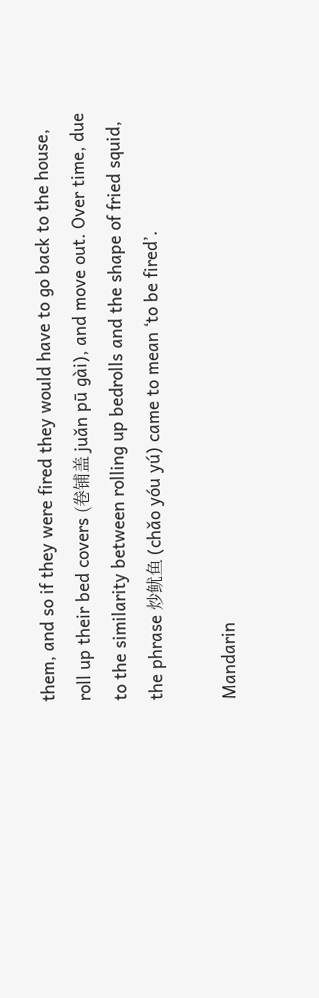them, and so if they were fired they would have to go back to the house, roll up their bed covers (卷铺盖 juǎn pū gài), and move out. Over time, due to the similarity between rolling up bedrolls and the shape of fried squid, the phrase 炒鱿鱼 (chǎo yóu yú) came to mean ‘to be fired’.

Mandarin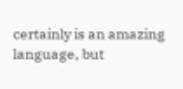certainly is an amazing language, but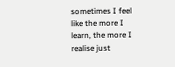sometimes I feel like the more I learn, the more I realise just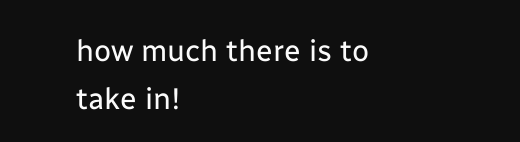how much there is to take in!